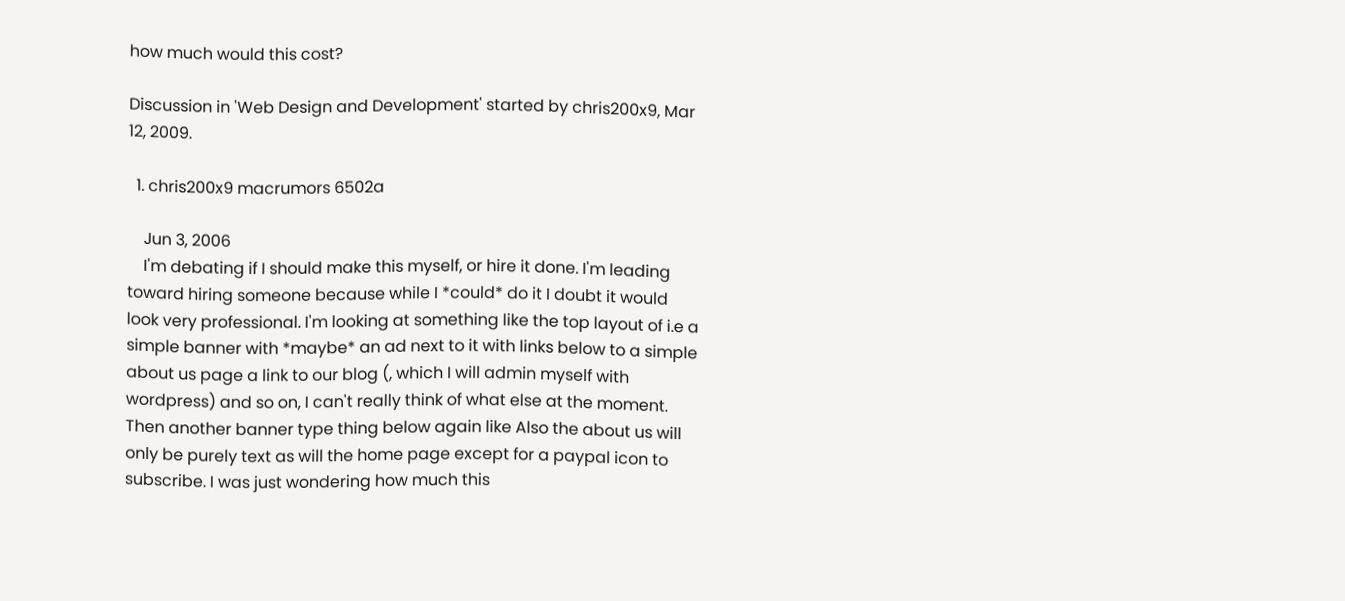how much would this cost?

Discussion in 'Web Design and Development' started by chris200x9, Mar 12, 2009.

  1. chris200x9 macrumors 6502a

    Jun 3, 2006
    I'm debating if I should make this myself, or hire it done. I'm leading toward hiring someone because while I *could* do it I doubt it would look very professional. I'm looking at something like the top layout of i.e a simple banner with *maybe* an ad next to it with links below to a simple about us page a link to our blog (, which I will admin myself with wordpress) and so on, I can't really think of what else at the moment. Then another banner type thing below again like Also the about us will only be purely text as will the home page except for a paypal icon to subscribe. I was just wondering how much this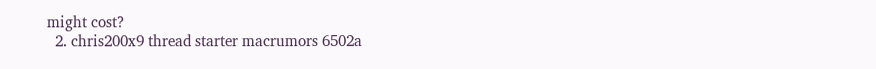might cost?
  2. chris200x9 thread starter macrumors 6502a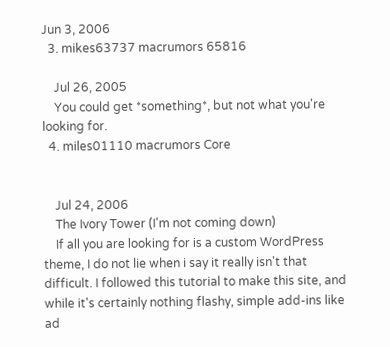Jun 3, 2006
  3. mikes63737 macrumors 65816

    Jul 26, 2005
    You could get *something*, but not what you're looking for.
  4. miles01110 macrumors Core


    Jul 24, 2006
    The Ivory Tower (I'm not coming down)
    If all you are looking for is a custom WordPress theme, I do not lie when i say it really isn't that difficult. I followed this tutorial to make this site, and while it's certainly nothing flashy, simple add-ins like ad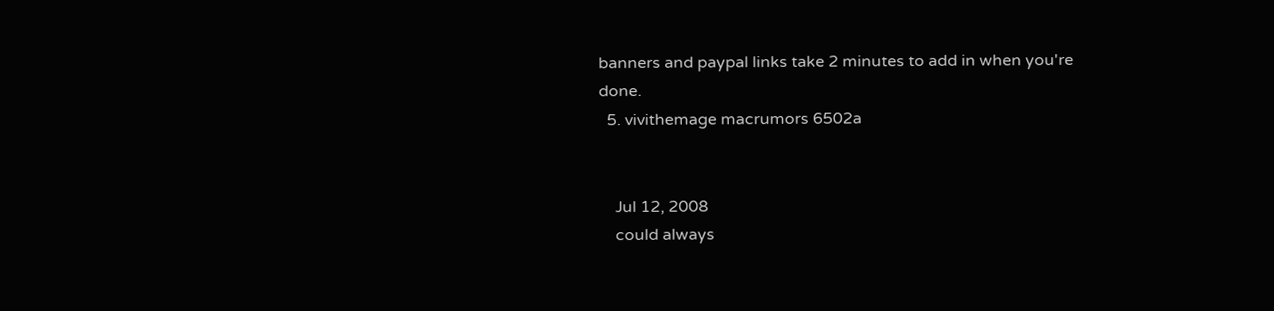banners and paypal links take 2 minutes to add in when you're done.
  5. vivithemage macrumors 6502a


    Jul 12, 2008
    could always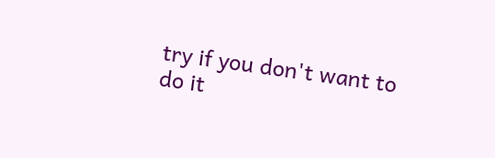try if you don't want to do it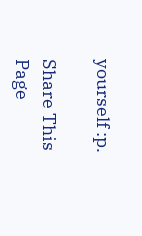yourself :p.

Share This Page